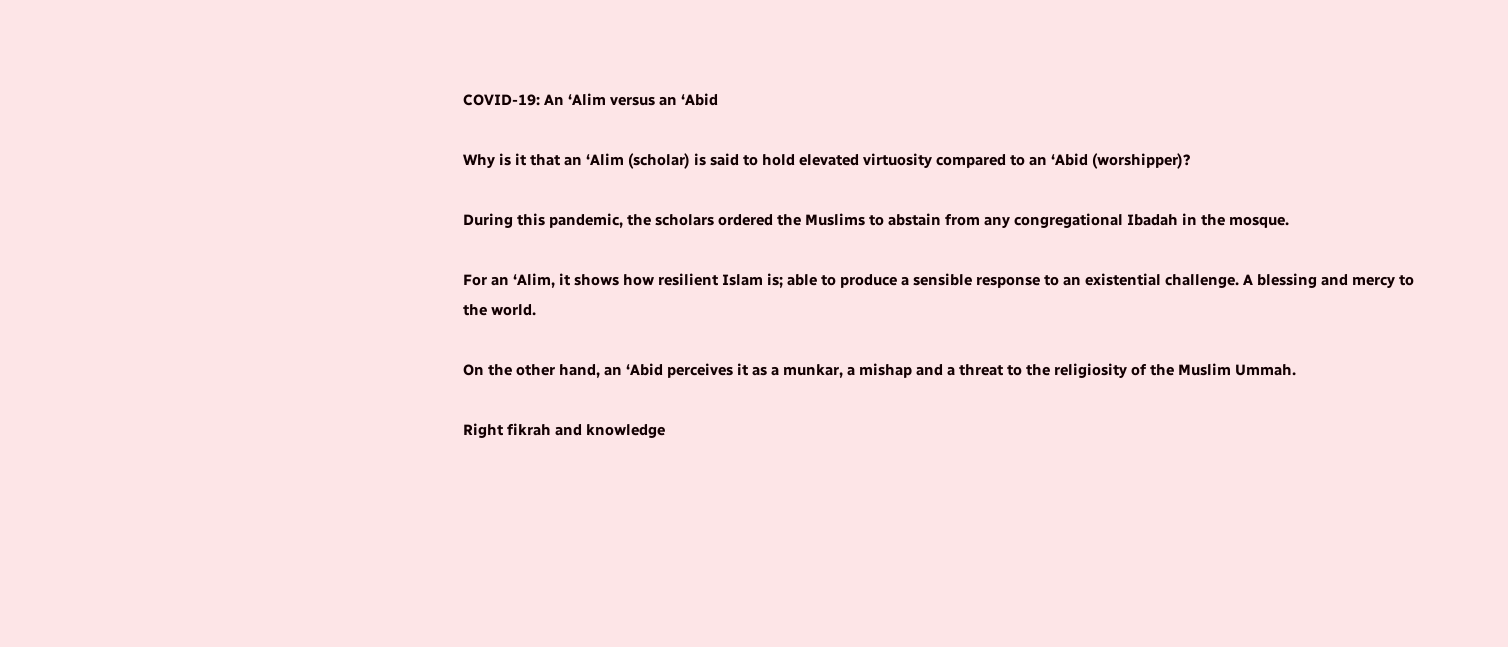COVID-19: An ‘Alim versus an ‘Abid

Why is it that an ‘Alim (scholar) is said to hold elevated virtuosity compared to an ‘Abid (worshipper)?

During this pandemic, the scholars ordered the Muslims to abstain from any congregational Ibadah in the mosque.

For an ‘Alim, it shows how resilient Islam is; able to produce a sensible response to an existential challenge. A blessing and mercy to the world.

On the other hand, an ‘Abid perceives it as a munkar, a mishap and a threat to the religiosity of the Muslim Ummah.

Right fikrah and knowledge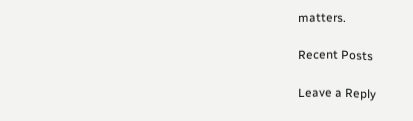matters.

Recent Posts

Leave a Reply